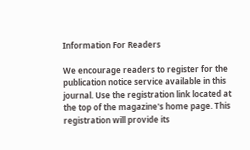Information For Readers

We encourage readers to register for the publication notice service available in this journal. Use the registration link located at the top of the magazine's home page. This registration will provide its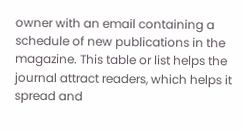owner with an email containing a schedule of new publications in the magazine. This table or list helps the journal attract readers, which helps it spread and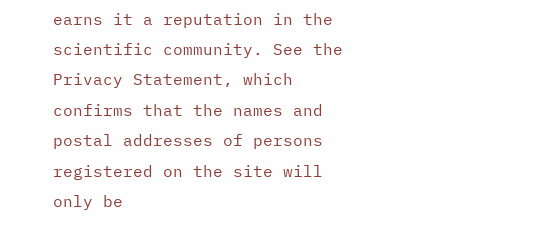earns it a reputation in the scientific community. See the Privacy Statement, which confirms that the names and postal addresses of persons registered on the site will only be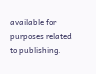available for purposes related to publishing.